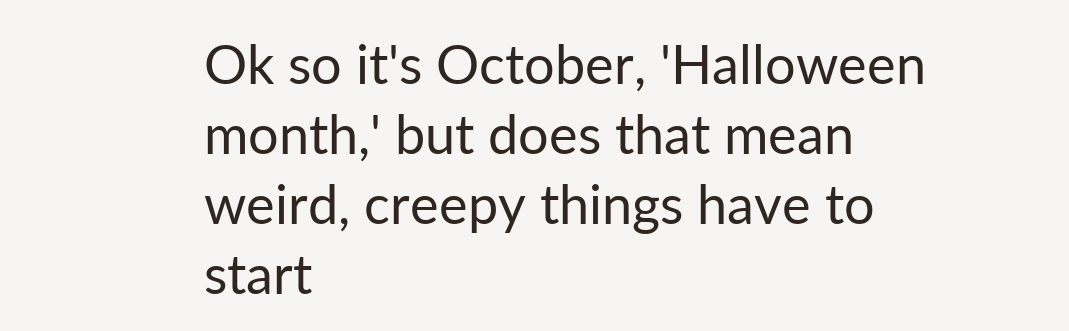Ok so it's October, 'Halloween month,' but does that mean weird, creepy things have to start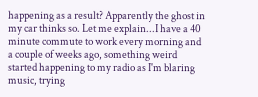happening as a result? Apparently the ghost in my car thinks so. Let me explain...I have a 40 minute commute to work every morning and a couple of weeks ago, something weird started happening to my radio as I'm blaring music, trying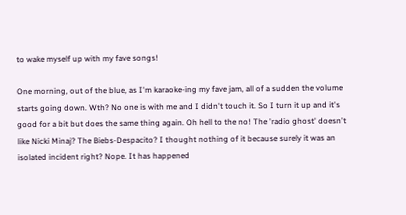to wake myself up with my fave songs!

One morning, out of the blue, as I'm karaoke-ing my fave jam, all of a sudden the volume starts going down. Wth? No one is with me and I didn't touch it. So I turn it up and it's good for a bit but does the same thing again. Oh hell to the no! The 'radio ghost' doesn't like Nicki Minaj? The Biebs-Despacito? I thought nothing of it because surely it was an isolated incident right? Nope. It has happened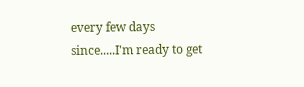every few days since.....I'm ready to get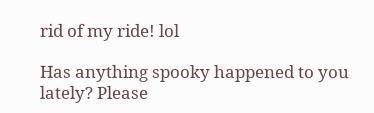rid of my ride! lol

Has anything spooky happened to you lately? Please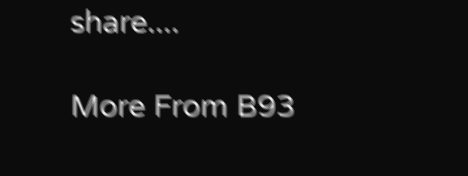share....

More From B93